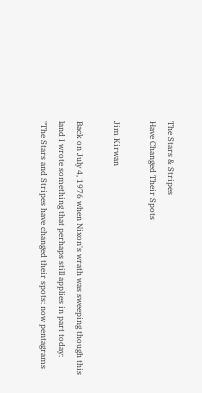The Stars & Stripes
Have Changed Their Spots

Jim Kirwan

Back on July 4, 1976 when Nixon's wrath was sweeping though this land I wrote something that perhaps still applies in part today:
"The Stars and Stripes have changed their spots: now pentagrams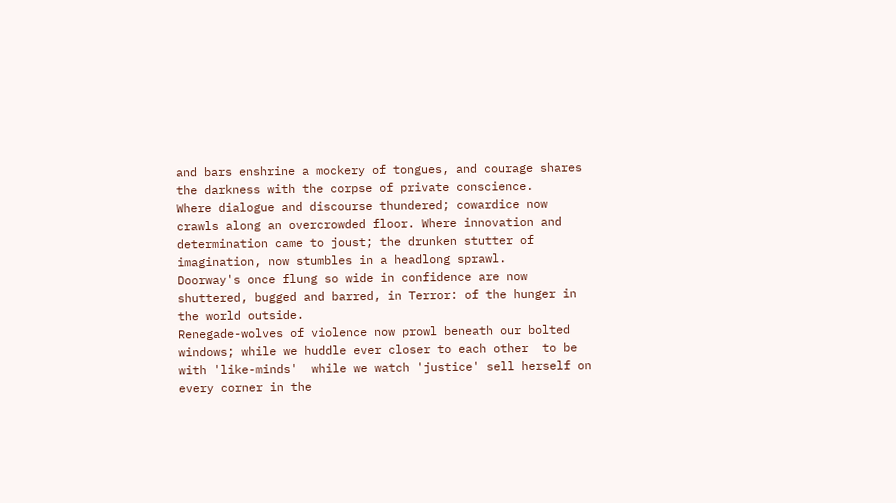and bars enshrine a mockery of tongues, and courage shares the darkness with the corpse of private conscience.
Where dialogue and discourse thundered; cowardice now crawls along an overcrowded floor. Where innovation and determination came to joust; the drunken stutter of imagination, now stumbles in a headlong sprawl.
Doorway's once flung so wide in confidence are now shuttered, bugged and barred, in Terror: of the hunger in the world outside.
Renegade-wolves of violence now prowl beneath our bolted windows; while we huddle ever closer to each other  to be with 'like-minds'  while we watch 'justice' sell herself on every corner in the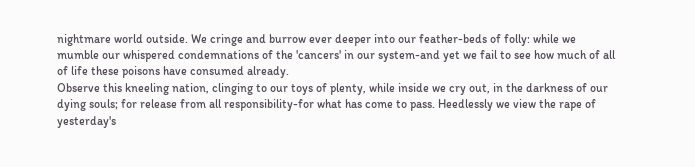nightmare world outside. We cringe and burrow ever deeper into our feather-beds of folly: while we mumble our whispered condemnations of the 'cancers' in our system-and yet we fail to see how much of all of life these poisons have consumed already.
Observe this kneeling nation, clinging to our toys of plenty, while inside we cry out, in the darkness of our dying souls; for release from all responsibility-for what has come to pass. Heedlessly we view the rape of yesterday's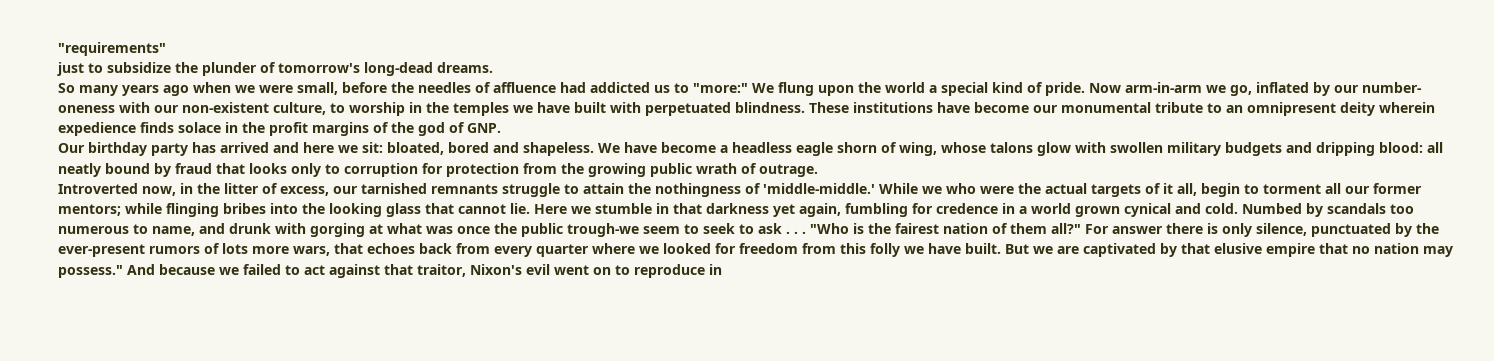"requirements"
just to subsidize the plunder of tomorrow's long-dead dreams.
So many years ago when we were small, before the needles of affluence had addicted us to "more:" We flung upon the world a special kind of pride. Now arm-in-arm we go, inflated by our number-oneness with our non-existent culture, to worship in the temples we have built with perpetuated blindness. These institutions have become our monumental tribute to an omnipresent deity wherein expedience finds solace in the profit margins of the god of GNP.
Our birthday party has arrived and here we sit: bloated, bored and shapeless. We have become a headless eagle shorn of wing, whose talons glow with swollen military budgets and dripping blood: all neatly bound by fraud that looks only to corruption for protection from the growing public wrath of outrage.
Introverted now, in the litter of excess, our tarnished remnants struggle to attain the nothingness of 'middle-middle.' While we who were the actual targets of it all, begin to torment all our former mentors; while flinging bribes into the looking glass that cannot lie. Here we stumble in that darkness yet again, fumbling for credence in a world grown cynical and cold. Numbed by scandals too numerous to name, and drunk with gorging at what was once the public trough-we seem to seek to ask . . . "Who is the fairest nation of them all?" For answer there is only silence, punctuated by the ever-present rumors of lots more wars, that echoes back from every quarter where we looked for freedom from this folly we have built. But we are captivated by that elusive empire that no nation may possess." And because we failed to act against that traitor, Nixon's evil went on to reproduce in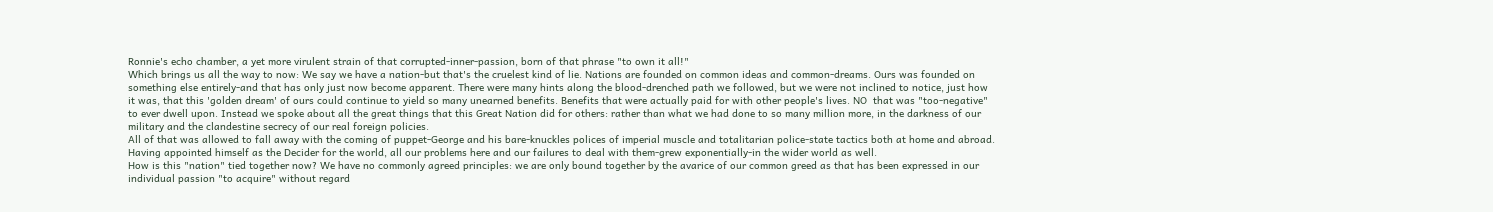Ronnie's echo chamber, a yet more virulent strain of that corrupted-inner-passion, born of that phrase "to own it all!"
Which brings us all the way to now: We say we have a nation-but that's the cruelest kind of lie. Nations are founded on common ideas and common-dreams. Ours was founded on something else entirely-and that has only just now become apparent. There were many hints along the blood-drenched path we followed, but we were not inclined to notice, just how it was, that this 'golden dream' of ours could continue to yield so many unearned benefits. Benefits that were actually paid for with other people's lives. NO  that was "too-negative" to ever dwell upon. Instead we spoke about all the great things that this Great Nation did for others: rather than what we had done to so many million more, in the darkness of our military and the clandestine secrecy of our real foreign policies.
All of that was allowed to fall away with the coming of puppet-George and his bare-knuckles polices of imperial muscle and totalitarian police-state tactics both at home and abroad. Having appointed himself as the Decider for the world, all our problems here and our failures to deal with them-grew exponentially-in the wider world as well.
How is this "nation" tied together now? We have no commonly agreed principles: we are only bound together by the avarice of our common greed as that has been expressed in our individual passion "to acquire" without regard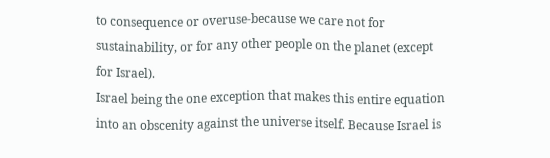to consequence or overuse-because we care not for sustainability, or for any other people on the planet (except for Israel).
Israel being the one exception that makes this entire equation into an obscenity against the universe itself. Because Israel is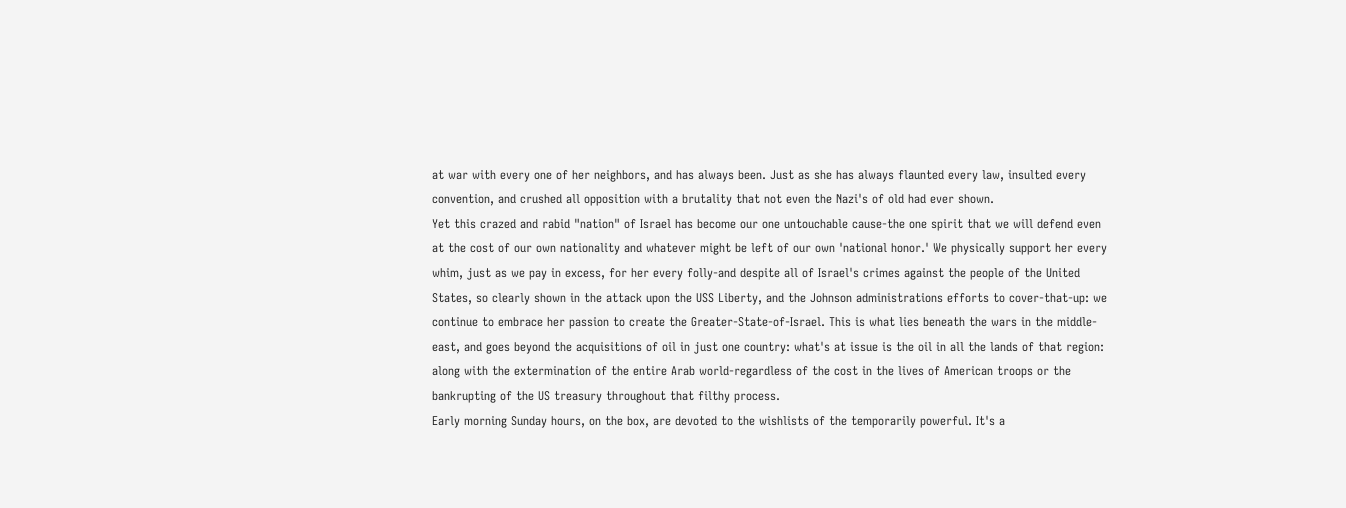at war with every one of her neighbors, and has always been. Just as she has always flaunted every law, insulted every convention, and crushed all opposition with a brutality that not even the Nazi's of old had ever shown.
Yet this crazed and rabid "nation" of Israel has become our one untouchable cause-the one spirit that we will defend even at the cost of our own nationality and whatever might be left of our own 'national honor.' We physically support her every whim, just as we pay in excess, for her every folly-and despite all of Israel's crimes against the people of the United States, so clearly shown in the attack upon the USS Liberty, and the Johnson administrations efforts to cover-that-up: we continue to embrace her passion to create the Greater-State-of-Israel. This is what lies beneath the wars in the middle-east, and goes beyond the acquisitions of oil in just one country: what's at issue is the oil in all the lands of that region: along with the extermination of the entire Arab world-regardless of the cost in the lives of American troops or the bankrupting of the US treasury throughout that filthy process.
Early morning Sunday hours, on the box, are devoted to the wishlists of the temporarily powerful. It's a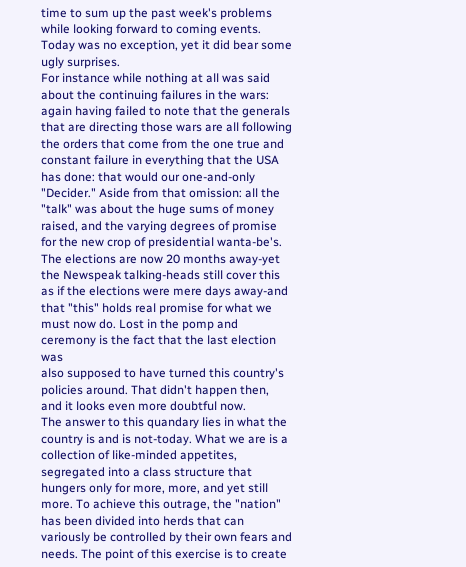time to sum up the past week's problems while looking forward to coming events. Today was no exception, yet it did bear some ugly surprises.
For instance while nothing at all was said about the continuing failures in the wars: again having failed to note that the generals that are directing those wars are all following the orders that come from the one true and constant failure in everything that the USA has done: that would our one-and-only "Decider." Aside from that omission: all the "talk" was about the huge sums of money raised, and the varying degrees of promise for the new crop of presidential wanta-be's. The elections are now 20 months away-yet the Newspeak talking-heads still cover this as if the elections were mere days away-and that "this" holds real promise for what we must now do. Lost in the pomp and ceremony is the fact that the last election was
also supposed to have turned this country's policies around. That didn't happen then, and it looks even more doubtful now.
The answer to this quandary lies in what the country is and is not-today. What we are is a collection of like-minded appetites, segregated into a class structure that hungers only for more, more, and yet still more. To achieve this outrage, the "nation" has been divided into herds that can variously be controlled by their own fears and needs. The point of this exercise is to create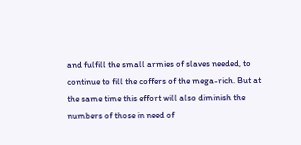and fulfill the small armies of slaves needed, to continue to fill the coffers of the mega-rich. But at the same time this effort will also diminish the numbers of those in need of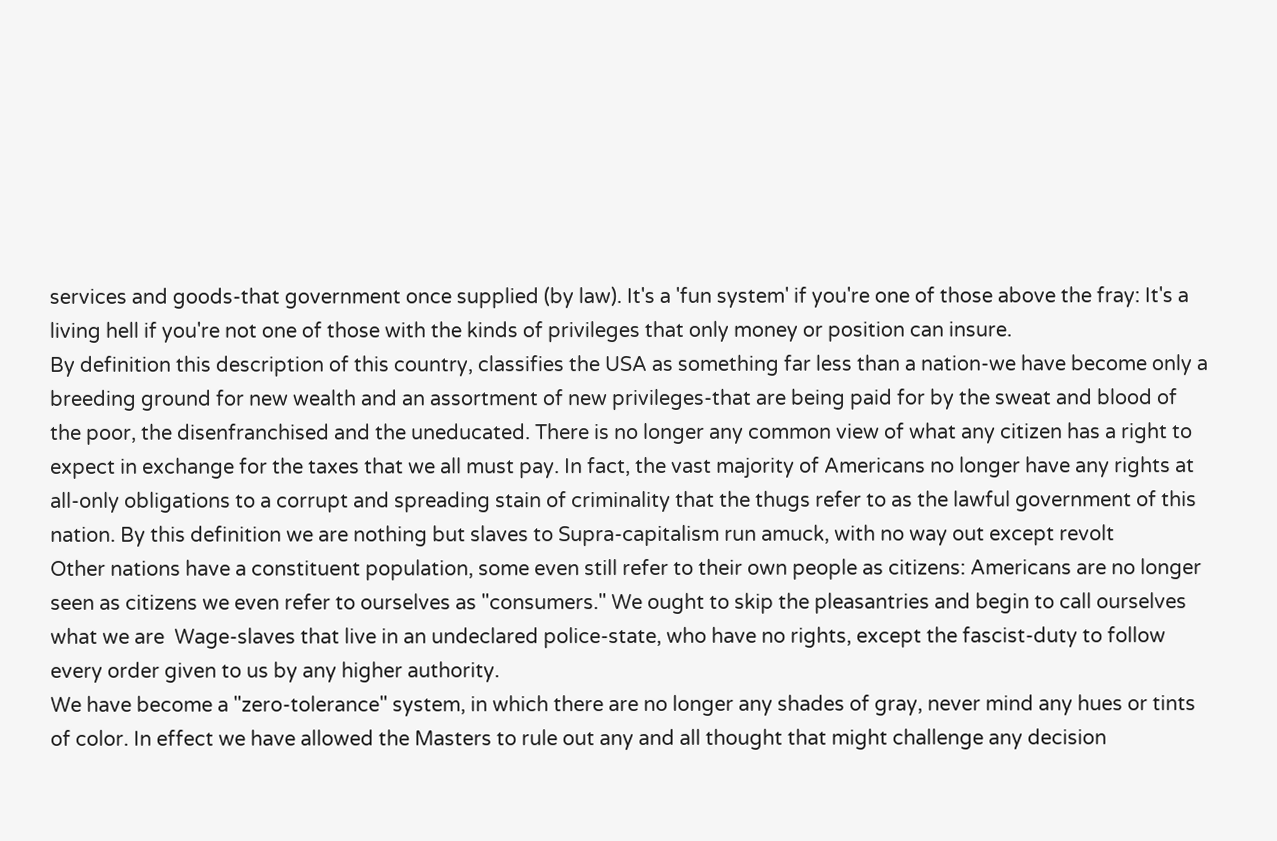services and goods-that government once supplied (by law). It's a 'fun system' if you're one of those above the fray: It's a living hell if you're not one of those with the kinds of privileges that only money or position can insure.
By definition this description of this country, classifies the USA as something far less than a nation-we have become only a breeding ground for new wealth and an assortment of new privileges-that are being paid for by the sweat and blood of the poor, the disenfranchised and the uneducated. There is no longer any common view of what any citizen has a right to expect in exchange for the taxes that we all must pay. In fact, the vast majority of Americans no longer have any rights at all-only obligations to a corrupt and spreading stain of criminality that the thugs refer to as the lawful government of this nation. By this definition we are nothing but slaves to Supra-capitalism run amuck, with no way out except revolt
Other nations have a constituent population, some even still refer to their own people as citizens: Americans are no longer seen as citizens we even refer to ourselves as "consumers." We ought to skip the pleasantries and begin to call ourselves what we are  Wage-slaves that live in an undeclared police-state, who have no rights, except the fascist-duty to follow every order given to us by any higher authority.
We have become a "zero-tolerance" system, in which there are no longer any shades of gray, never mind any hues or tints of color. In effect we have allowed the Masters to rule out any and all thought that might challenge any decision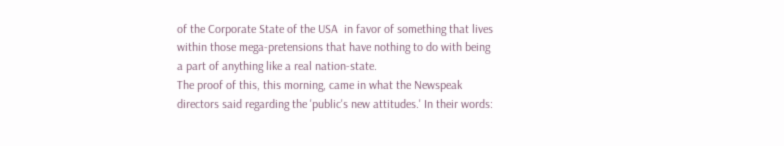of the Corporate State of the USA  in favor of something that lives within those mega-pretensions that have nothing to do with being a part of anything like a real nation-state.
The proof of this, this morning, came in what the Newspeak directors said regarding the 'public's new attitudes.' In their words: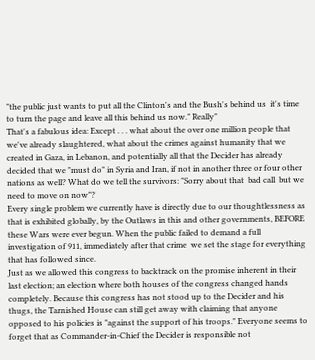"the public just wants to put all the Clinton's and the Bush's behind us  it's time to turn the page and leave all this behind us now." Really"
That's a fabulous idea: Except . . . what about the over one million people that we've already slaughtered, what about the crimes against humanity that we created in Gaza, in Lebanon, and potentially all that the Decider has already decided that we "must do" in Syria and Iran, if not in another three or four other nations as well? What do we tell the survivors: "Sorry about that  bad call  but we need to move on now"?
Every single problem we currently have is directly due to our thoughtlessness as that is exhibited globally, by the Outlaws in this and other governments, BEFORE these Wars were ever begun. When the public failed to demand a full investigation of 911, immediately after that crime  we set the stage for everything that has followed since.
Just as we allowed this congress to backtrack on the promise inherent in their last election; an election where both houses of the congress changed hands completely. Because this congress has not stood up to the Decider and his thugs, the Tarnished House can still get away with claiming that anyone opposed to his policies is "against the support of his troops." Everyone seems to forget that as Commander-in-Chief the Decider is responsible not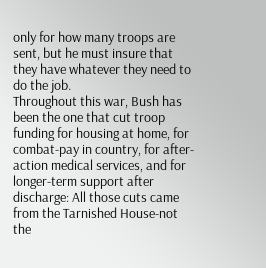only for how many troops are sent, but he must insure that they have whatever they need to do the job.
Throughout this war, Bush has been the one that cut troop funding for housing at home, for combat-pay in country, for after-action medical services, and for longer-term support after discharge: All those cuts came from the Tarnished House-not the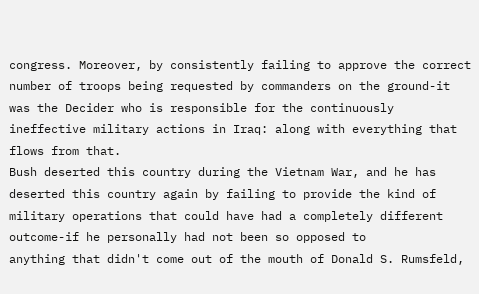congress. Moreover, by consistently failing to approve the correct number of troops being requested by commanders on the ground-it was the Decider who is responsible for the continuously ineffective military actions in Iraq: along with everything that flows from that.
Bush deserted this country during the Vietnam War, and he has deserted this country again by failing to provide the kind of military operations that could have had a completely different outcome-if he personally had not been so opposed to
anything that didn't come out of the mouth of Donald S. Rumsfeld,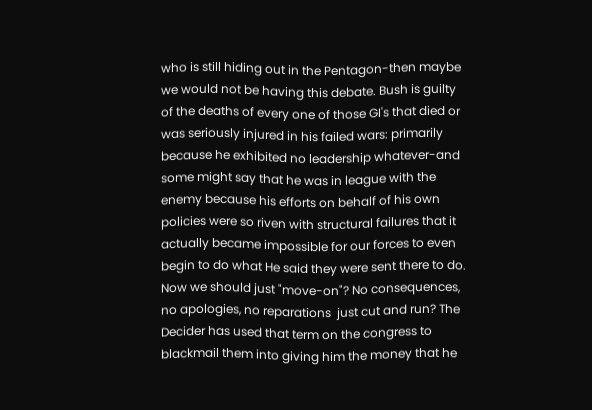who is still hiding out in the Pentagon-then maybe we would not be having this debate. Bush is guilty of the deaths of every one of those GI's that died or was seriously injured in his failed wars: primarily because he exhibited no leadership whatever-and some might say that he was in league with the enemy because his efforts on behalf of his own policies were so riven with structural failures that it actually became impossible for our forces to even begin to do what He said they were sent there to do.
Now we should just "move-on"? No consequences, no apologies, no reparations  just cut and run? The Decider has used that term on the congress to blackmail them into giving him the money that he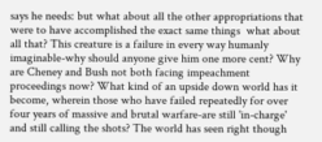says he needs: but what about all the other appropriations that were to have accomplished the exact same things  what about all that? This creature is a failure in every way humanly imaginable-why should anyone give him one more cent? Why are Cheney and Bush not both facing impeachment proceedings now? What kind of an upside down world has it become, wherein those who have failed repeatedly for over four years of massive and brutal warfare-are still 'in-charge' and still calling the shots? The world has seen right though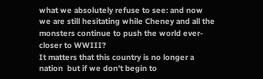what we absolutely refuse to see: and now we are still hesitating while Cheney and all the monsters continue to push the world ever-closer to WWIII?
It matters that this country is no longer a nation  but if we don't begin to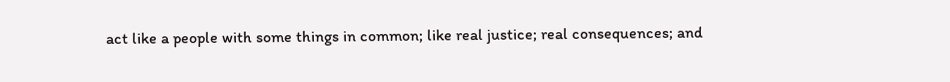act like a people with some things in common; like real justice; real consequences; and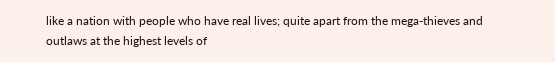like a nation with people who have real lives; quite apart from the mega-thieves and outlaws at the highest levels of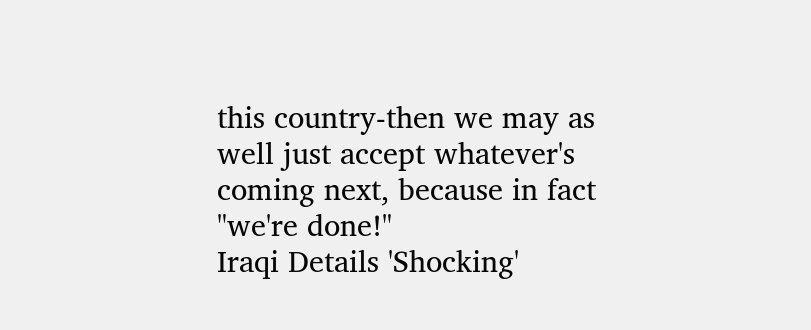this country-then we may as well just accept whatever's coming next, because in fact "we're done!"
Iraqi Details 'Shocking'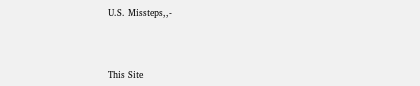U.S. Missteps,,-



This Site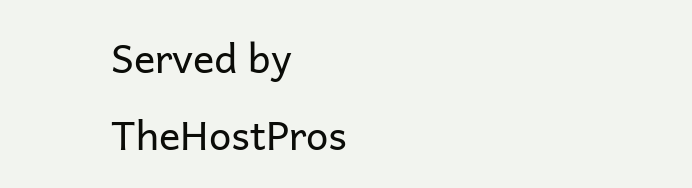Served by TheHostPros